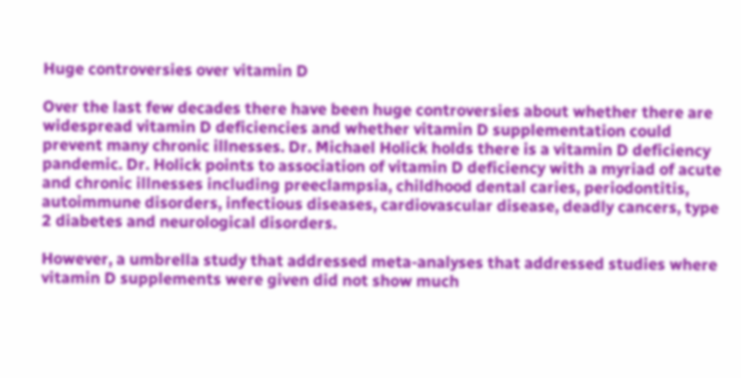Huge controversies over vitamin D

Over the last few decades there have been huge controversies about whether there are widespread vitamin D deficiencies and whether vitamin D supplementation could prevent many chronic illnesses. Dr. Michael Holick holds there is a vitamin D deficiency pandemic. Dr. Holick points to association of vitamin D deficiency with a myriad of acute and chronic illnesses including preeclampsia, childhood dental caries, periodontitis, autoimmune disorders, infectious diseases, cardiovascular disease, deadly cancers, type 2 diabetes and neurological disorders.

However, a umbrella study that addressed meta-analyses that addressed studies where vitamin D supplements were given did not show much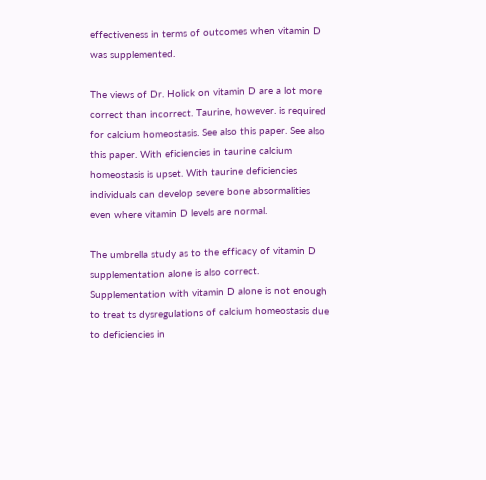effectiveness in terms of outcomes when vitamin D was supplemented.

The views of Dr. Holick on vitamin D are a lot more correct than incorrect. Taurine, however. is required for calcium homeostasis. See also this paper. See also this paper. With eficiencies in taurine calcium homeostasis is upset. With taurine deficiencies individuals can develop severe bone absormalities even where vitamin D levels are normal.

The umbrella study as to the efficacy of vitamin D supplementation alone is also correct. Supplementation with vitamin D alone is not enough to treat ts dysregulations of calcium homeostasis due to deficiencies in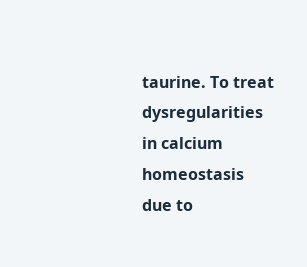taurine. To treat dysregularities in calcium homeostasis due to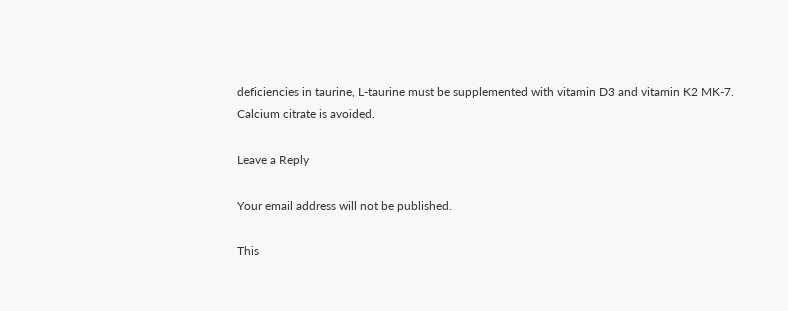deficiencies in taurine, L-taurine must be supplemented with vitamin D3 and vitamin K2 MK-7. Calcium citrate is avoided.

Leave a Reply

Your email address will not be published.

This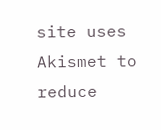site uses Akismet to reduce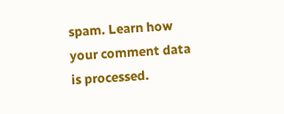spam. Learn how your comment data is processed.